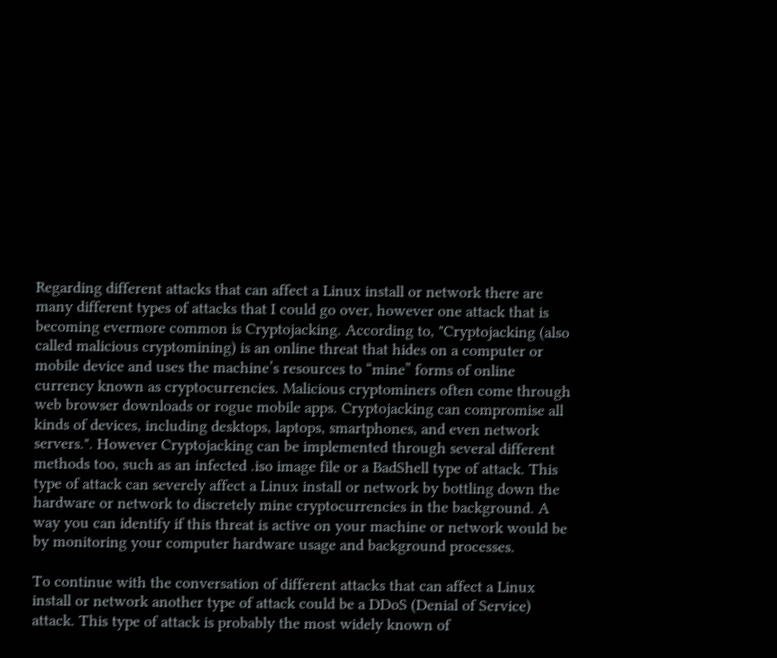Regarding different attacks that can affect a Linux install or network there are many different types of attacks that I could go over, however one attack that is becoming evermore common is Cryptojacking. According to, "Cryptojacking (also called malicious cryptomining) is an online threat that hides on a computer or mobile device and uses the machine’s resources to “mine” forms of online currency known as cryptocurrencies. Malicious cryptominers often come through web browser downloads or rogue mobile apps. Cryptojacking can compromise all kinds of devices, including desktops, laptops, smartphones, and even network servers.". However Cryptojacking can be implemented through several different methods too, such as an infected .iso image file or a BadShell type of attack. This type of attack can severely affect a Linux install or network by bottling down the hardware or network to discretely mine cryptocurrencies in the background. A way you can identify if this threat is active on your machine or network would be by monitoring your computer hardware usage and background processes.

To continue with the conversation of different attacks that can affect a Linux install or network another type of attack could be a DDoS (Denial of Service) attack. This type of attack is probably the most widely known of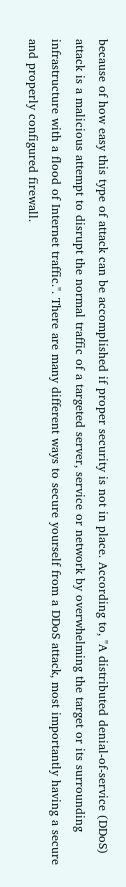because of how easy this type of attack can be accomplished if proper security is not in place. According to, "A distributed denial-of-service (DDoS) attack is a malicious attempt to disrupt the normal traffic of a targeted server, service or network by overwhelming the target or its surrounding infrastructure with a flood of Internet traffic.". There are many different ways to secure yourself from a DDoS attack, most importantly having a secure and properly configured firewall.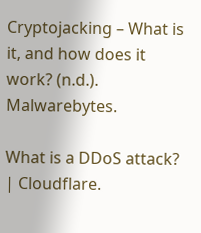Cryptojacking – What is it, and how does it work? (n.d.). Malwarebytes.

What is a DDoS attack? | Cloudflare.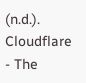(n.d.). Cloudflare - The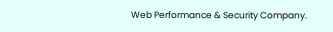Web Performance & Security Company.